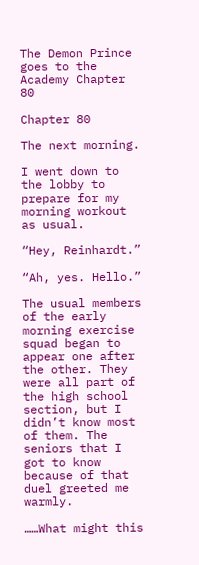The Demon Prince goes to the Academy Chapter 80

Chapter 80

The next morning.

I went down to the lobby to prepare for my morning workout as usual.

“Hey, Reinhardt.”

“Ah, yes. Hello.”

The usual members of the early morning exercise squad began to appear one after the other. They were all part of the high school section, but I didn’t know most of them. The seniors that I got to know because of that duel greeted me warmly.

……What might this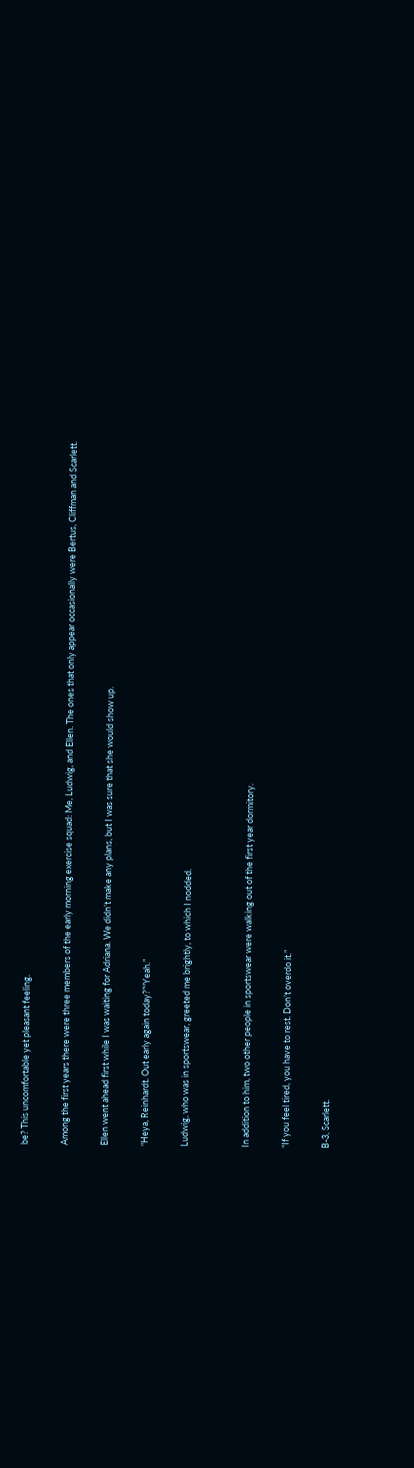be? This uncomfortable yet pleasant feeling.

Among the first years there were three members of the early morning exercise squad: Me, Ludwig, and Ellen. The ones that only appear occasionally were Bertus, Cliffman and Scarlett.

Ellen went ahead first while I was waiting for Adriana. We didn’t make any plans, but I was sure that she would show up.

“Heya, Reinhardt. Out early again today?”“Yeah.”

Ludwig, who was in sportswear, greeted me brightly, to which I nodded.


In addition to him, two other people in sportswear were walking out of the first year dormitory.

“If you feel tired, you have to rest. Don’t overdo it.”

B-3, Scarlett.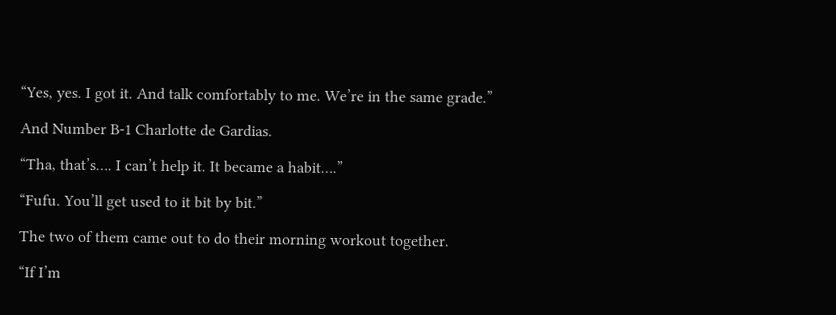“Yes, yes. I got it. And talk comfortably to me. We’re in the same grade.”

And Number B-1 Charlotte de Gardias.

“Tha, that’s…. I can’t help it. It became a habit….”

“Fufu. You’ll get used to it bit by bit.”

The two of them came out to do their morning workout together.

“If I’m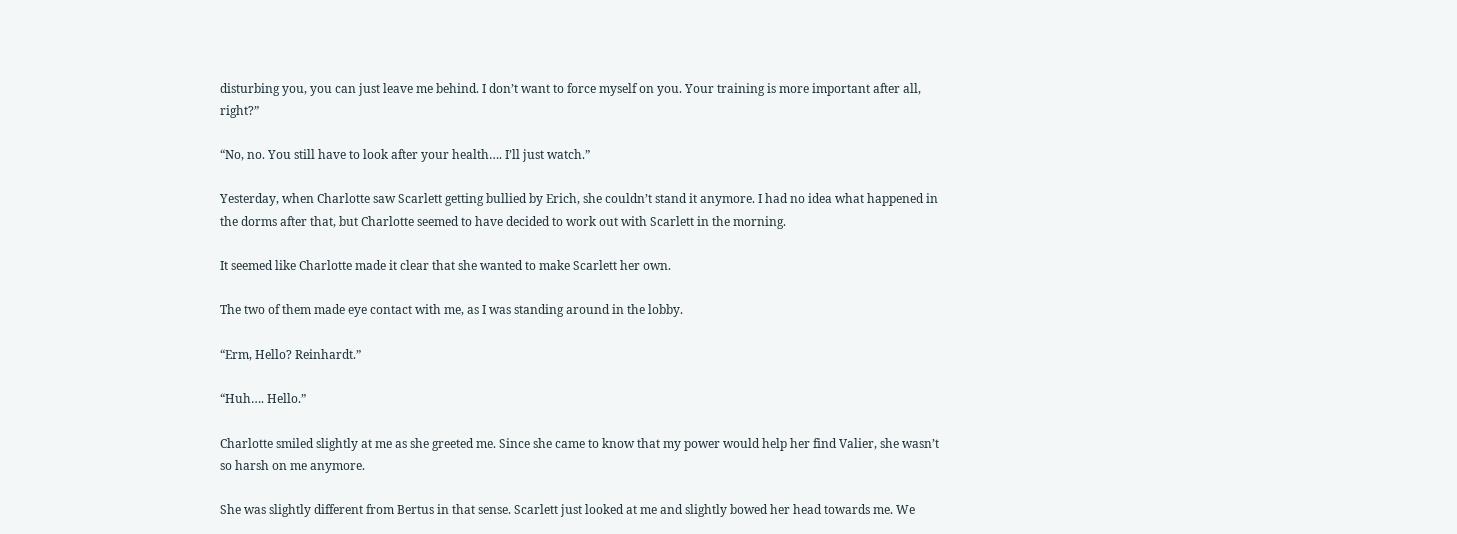disturbing you, you can just leave me behind. I don’t want to force myself on you. Your training is more important after all, right?”

“No, no. You still have to look after your health…. I’ll just watch.”

Yesterday, when Charlotte saw Scarlett getting bullied by Erich, she couldn’t stand it anymore. I had no idea what happened in the dorms after that, but Charlotte seemed to have decided to work out with Scarlett in the morning.

It seemed like Charlotte made it clear that she wanted to make Scarlett her own.

The two of them made eye contact with me, as I was standing around in the lobby.

“Erm, Hello? Reinhardt.”

“Huh…. Hello.”

Charlotte smiled slightly at me as she greeted me. Since she came to know that my power would help her find Valier, she wasn’t so harsh on me anymore.

She was slightly different from Bertus in that sense. Scarlett just looked at me and slightly bowed her head towards me. We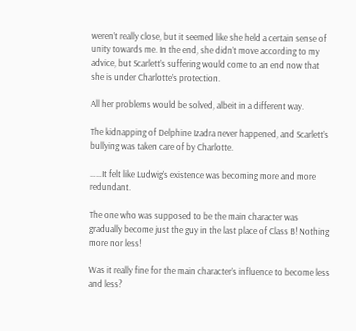weren’t really close, but it seemed like she held a certain sense of unity towards me. In the end, she didn’t move according to my advice, but Scarlett’s suffering would come to an end now that she is under Charlotte’s protection.

All her problems would be solved, albeit in a different way.

The kidnapping of Delphine Izadra never happened, and Scarlett’s bullying was taken care of by Charlotte.

……It felt like Ludwig’s existence was becoming more and more redundant.

The one who was supposed to be the main character was gradually become just the guy in the last place of Class B! Nothing more nor less!

Was it really fine for the main character’s influence to become less and less?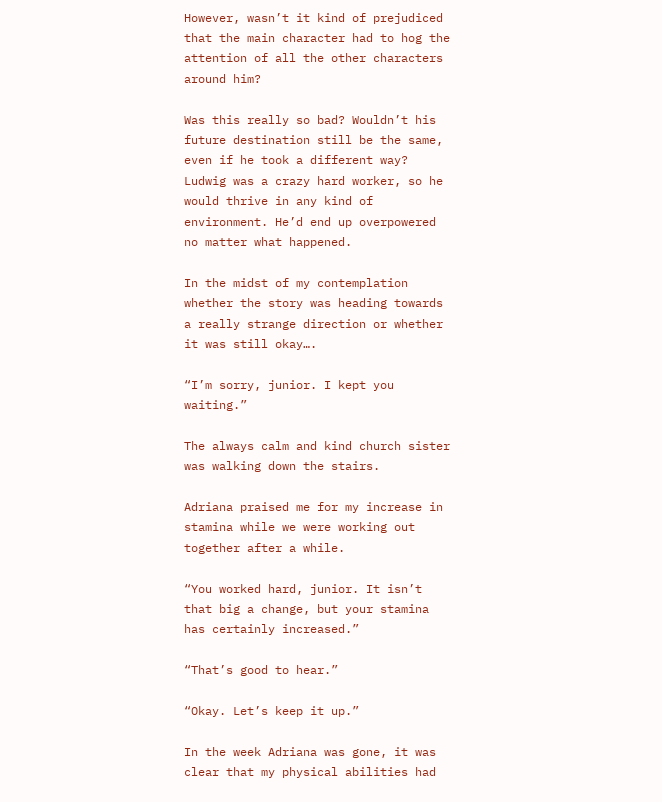However, wasn’t it kind of prejudiced that the main character had to hog the attention of all the other characters around him?

Was this really so bad? Wouldn’t his future destination still be the same, even if he took a different way? Ludwig was a crazy hard worker, so he would thrive in any kind of environment. He’d end up overpowered no matter what happened.

In the midst of my contemplation whether the story was heading towards a really strange direction or whether it was still okay….

“I’m sorry, junior. I kept you waiting.”

The always calm and kind church sister was walking down the stairs.

Adriana praised me for my increase in stamina while we were working out together after a while.

“You worked hard, junior. It isn’t that big a change, but your stamina has certainly increased.”

“That’s good to hear.”

“Okay. Let’s keep it up.”

In the week Adriana was gone, it was clear that my physical abilities had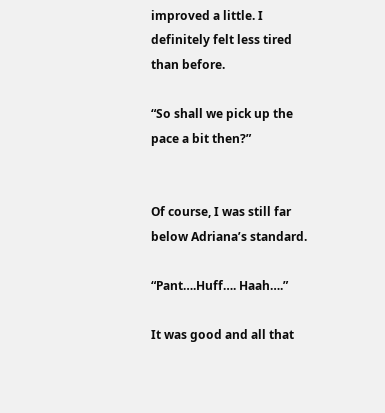improved a little. I definitely felt less tired than before.

“So shall we pick up the pace a bit then?”


Of course, I was still far below Adriana’s standard.

“Pant….Huff…. Haah….”

It was good and all that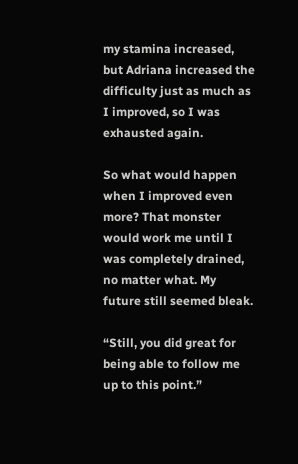my stamina increased, but Adriana increased the difficulty just as much as I improved, so I was exhausted again.

So what would happen when I improved even more? That monster would work me until I was completely drained, no matter what. My future still seemed bleak.

“Still, you did great for being able to follow me up to this point.”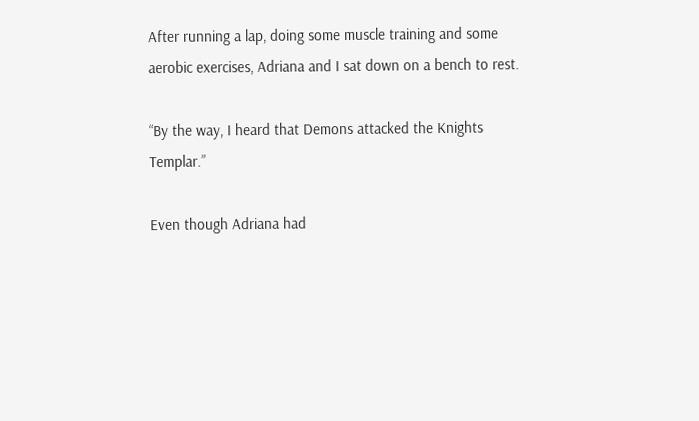After running a lap, doing some muscle training and some aerobic exercises, Adriana and I sat down on a bench to rest.

“By the way, I heard that Demons attacked the Knights Templar.”

Even though Adriana had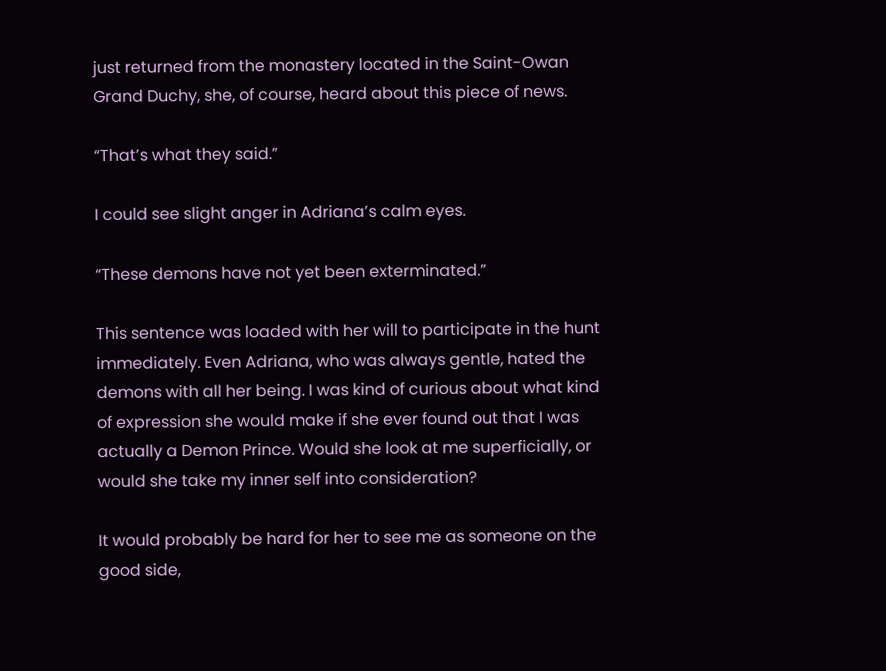just returned from the monastery located in the Saint-Owan Grand Duchy, she, of course, heard about this piece of news.

“That’s what they said.”

I could see slight anger in Adriana’s calm eyes.

“These demons have not yet been exterminated.”

This sentence was loaded with her will to participate in the hunt immediately. Even Adriana, who was always gentle, hated the demons with all her being. I was kind of curious about what kind of expression she would make if she ever found out that I was actually a Demon Prince. Would she look at me superficially, or would she take my inner self into consideration?

It would probably be hard for her to see me as someone on the good side,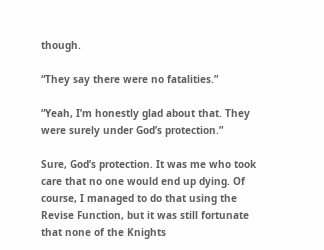though.

“They say there were no fatalities.”

“Yeah, I’m honestly glad about that. They were surely under God’s protection.”

Sure, God’s protection. It was me who took care that no one would end up dying. Of course, I managed to do that using the Revise Function, but it was still fortunate that none of the Knights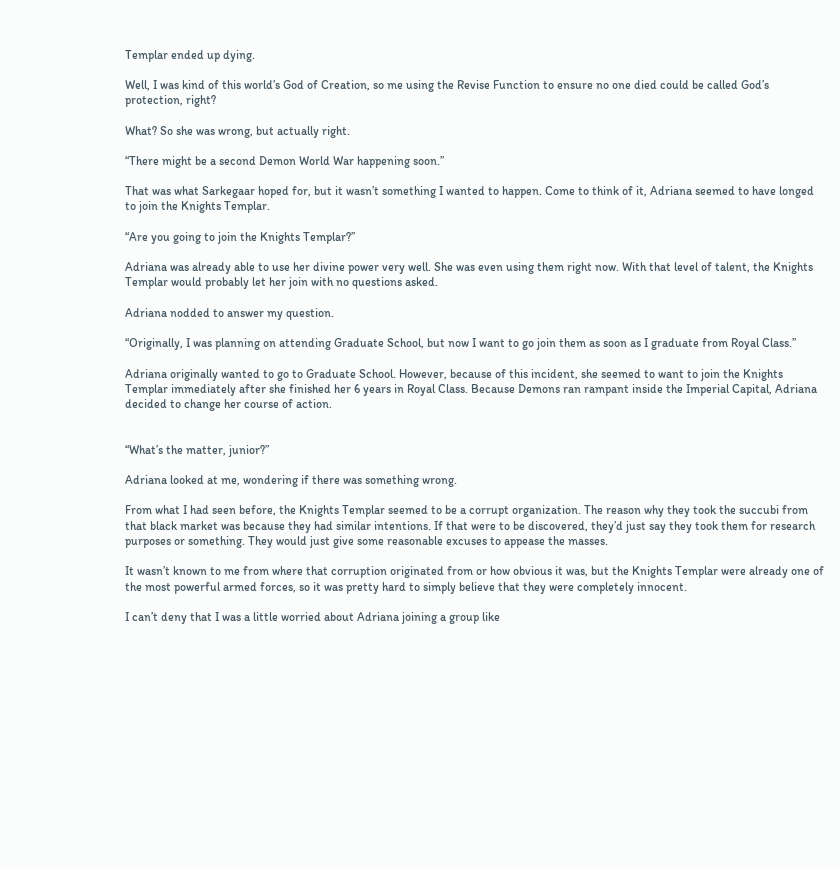Templar ended up dying.

Well, I was kind of this world’s God of Creation, so me using the Revise Function to ensure no one died could be called God’s protection, right?

What? So she was wrong, but actually right.

“There might be a second Demon World War happening soon.”

That was what Sarkegaar hoped for, but it wasn’t something I wanted to happen. Come to think of it, Adriana seemed to have longed to join the Knights Templar.

“Are you going to join the Knights Templar?”

Adriana was already able to use her divine power very well. She was even using them right now. With that level of talent, the Knights Templar would probably let her join with no questions asked.

Adriana nodded to answer my question.

“Originally, I was planning on attending Graduate School, but now I want to go join them as soon as I graduate from Royal Class.”

Adriana originally wanted to go to Graduate School. However, because of this incident, she seemed to want to join the Knights Templar immediately after she finished her 6 years in Royal Class. Because Demons ran rampant inside the Imperial Capital, Adriana decided to change her course of action.


“What’s the matter, junior?”

Adriana looked at me, wondering if there was something wrong.

From what I had seen before, the Knights Templar seemed to be a corrupt organization. The reason why they took the succubi from that black market was because they had similar intentions. If that were to be discovered, they’d just say they took them for research purposes or something. They would just give some reasonable excuses to appease the masses.

It wasn’t known to me from where that corruption originated from or how obvious it was, but the Knights Templar were already one of the most powerful armed forces, so it was pretty hard to simply believe that they were completely innocent.

I can’t deny that I was a little worried about Adriana joining a group like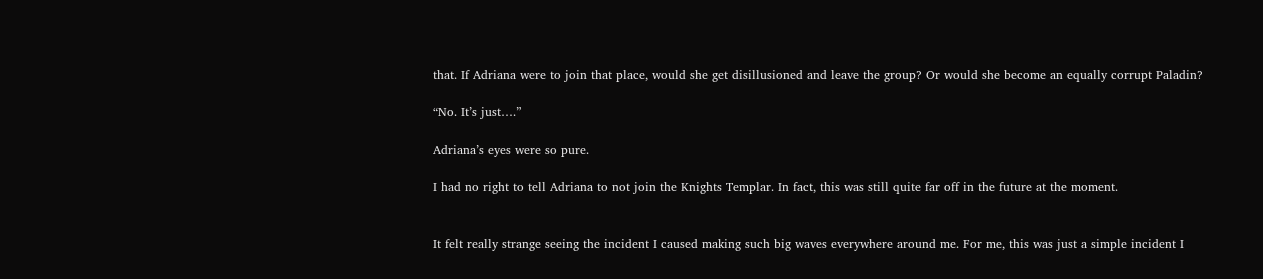that. If Adriana were to join that place, would she get disillusioned and leave the group? Or would she become an equally corrupt Paladin?

“No. It’s just….”

Adriana’s eyes were so pure.

I had no right to tell Adriana to not join the Knights Templar. In fact, this was still quite far off in the future at the moment.


It felt really strange seeing the incident I caused making such big waves everywhere around me. For me, this was just a simple incident I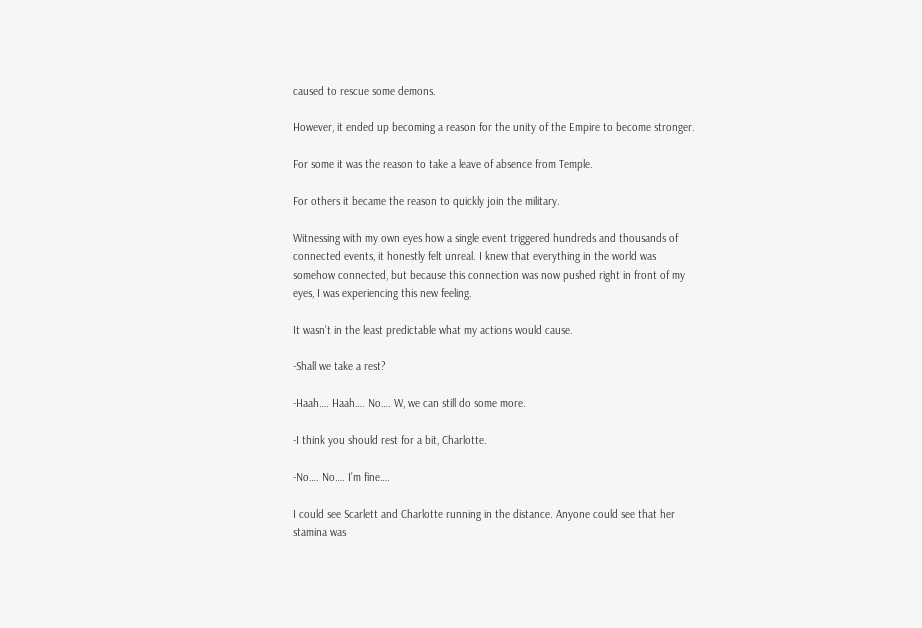caused to rescue some demons.

However, it ended up becoming a reason for the unity of the Empire to become stronger.

For some it was the reason to take a leave of absence from Temple.

For others it became the reason to quickly join the military.

Witnessing with my own eyes how a single event triggered hundreds and thousands of connected events, it honestly felt unreal. I knew that everything in the world was somehow connected, but because this connection was now pushed right in front of my eyes, I was experiencing this new feeling.

It wasn’t in the least predictable what my actions would cause.

-Shall we take a rest?

-Haah…. Haah…. No…. W, we can still do some more.

-I think you should rest for a bit, Charlotte.

-No…. No…. I’m fine….

I could see Scarlett and Charlotte running in the distance. Anyone could see that her stamina was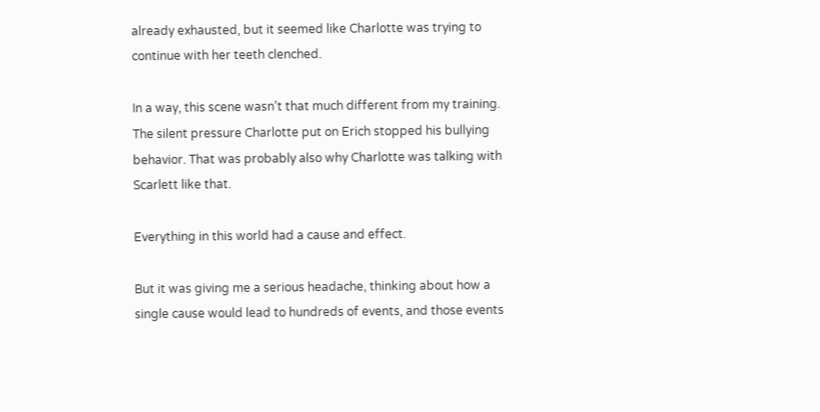already exhausted, but it seemed like Charlotte was trying to continue with her teeth clenched.

In a way, this scene wasn’t that much different from my training. The silent pressure Charlotte put on Erich stopped his bullying behavior. That was probably also why Charlotte was talking with Scarlett like that.

Everything in this world had a cause and effect.

But it was giving me a serious headache, thinking about how a single cause would lead to hundreds of events, and those events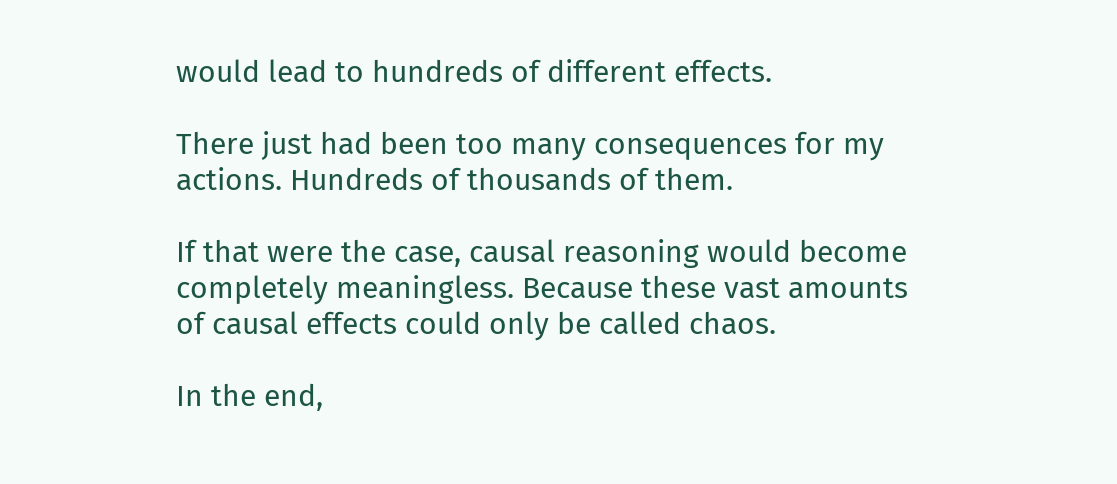would lead to hundreds of different effects.

There just had been too many consequences for my actions. Hundreds of thousands of them.

If that were the case, causal reasoning would become completely meaningless. Because these vast amounts of causal effects could only be called chaos.

In the end,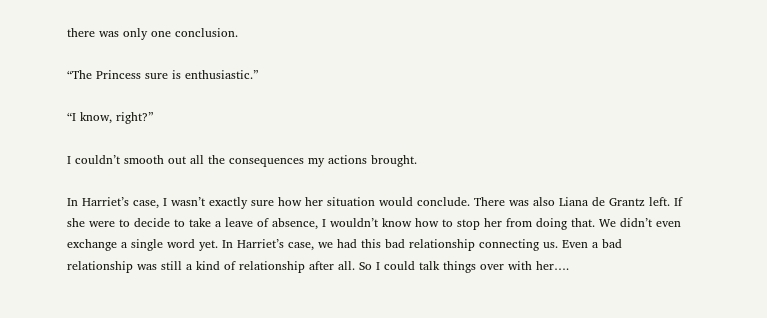there was only one conclusion.

“The Princess sure is enthusiastic.”

“I know, right?”

I couldn’t smooth out all the consequences my actions brought.

In Harriet’s case, I wasn’t exactly sure how her situation would conclude. There was also Liana de Grantz left. If she were to decide to take a leave of absence, I wouldn’t know how to stop her from doing that. We didn’t even exchange a single word yet. In Harriet’s case, we had this bad relationship connecting us. Even a bad relationship was still a kind of relationship after all. So I could talk things over with her….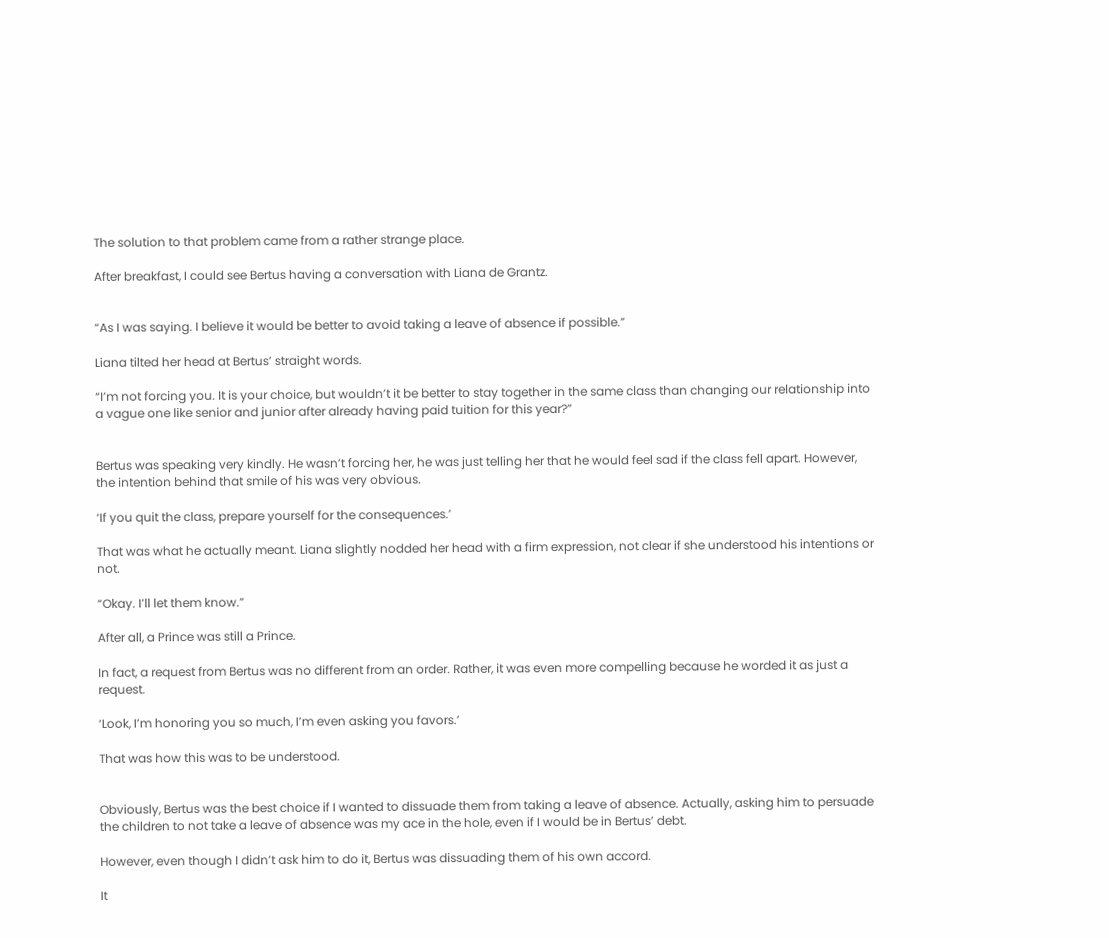The solution to that problem came from a rather strange place.

After breakfast, I could see Bertus having a conversation with Liana de Grantz.


“As I was saying. I believe it would be better to avoid taking a leave of absence if possible.”

Liana tilted her head at Bertus’ straight words.

“I’m not forcing you. It is your choice, but wouldn’t it be better to stay together in the same class than changing our relationship into a vague one like senior and junior after already having paid tuition for this year?”


Bertus was speaking very kindly. He wasn’t forcing her, he was just telling her that he would feel sad if the class fell apart. However, the intention behind that smile of his was very obvious.

‘If you quit the class, prepare yourself for the consequences.’

That was what he actually meant. Liana slightly nodded her head with a firm expression, not clear if she understood his intentions or not.

“Okay. I’ll let them know.”

After all, a Prince was still a Prince.

In fact, a request from Bertus was no different from an order. Rather, it was even more compelling because he worded it as just a request.

‘Look, I’m honoring you so much, I’m even asking you favors.’

That was how this was to be understood.


Obviously, Bertus was the best choice if I wanted to dissuade them from taking a leave of absence. Actually, asking him to persuade the children to not take a leave of absence was my ace in the hole, even if I would be in Bertus’ debt.

However, even though I didn’t ask him to do it, Bertus was dissuading them of his own accord.

It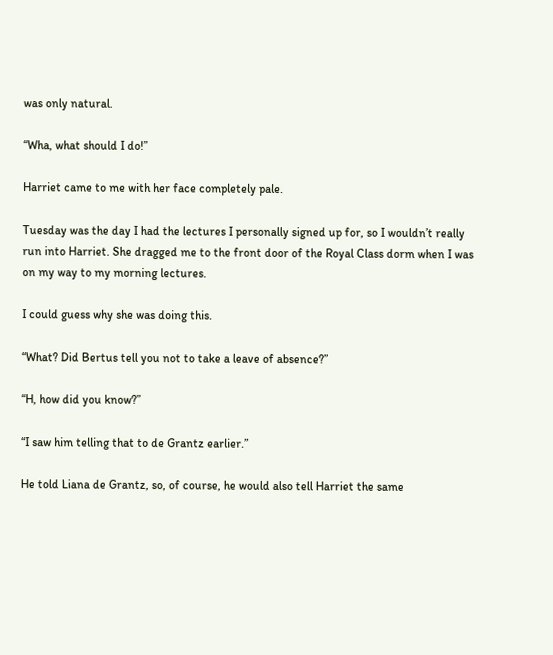was only natural.

“Wha, what should I do!”

Harriet came to me with her face completely pale.

Tuesday was the day I had the lectures I personally signed up for, so I wouldn’t really run into Harriet. She dragged me to the front door of the Royal Class dorm when I was on my way to my morning lectures.

I could guess why she was doing this.

“What? Did Bertus tell you not to take a leave of absence?”

“H, how did you know?”

“I saw him telling that to de Grantz earlier.”

He told Liana de Grantz, so, of course, he would also tell Harriet the same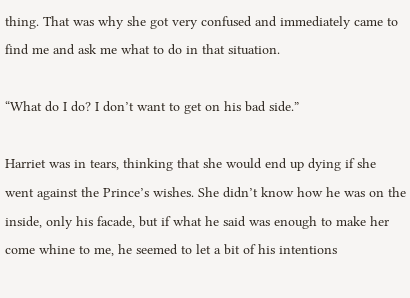thing. That was why she got very confused and immediately came to find me and ask me what to do in that situation.

“What do I do? I don’t want to get on his bad side.”

Harriet was in tears, thinking that she would end up dying if she went against the Prince’s wishes. She didn’t know how he was on the inside, only his facade, but if what he said was enough to make her come whine to me, he seemed to let a bit of his intentions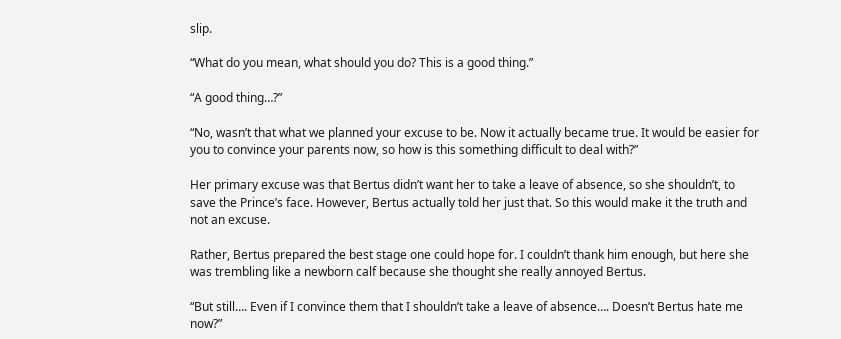slip.

“What do you mean, what should you do? This is a good thing.”

“A good thing…?”

“No, wasn’t that what we planned your excuse to be. Now it actually became true. It would be easier for you to convince your parents now, so how is this something difficult to deal with?”

Her primary excuse was that Bertus didn’t want her to take a leave of absence, so she shouldn’t, to save the Prince’s face. However, Bertus actually told her just that. So this would make it the truth and not an excuse.

Rather, Bertus prepared the best stage one could hope for. I couldn’t thank him enough, but here she was trembling like a newborn calf because she thought she really annoyed Bertus.

“But still…. Even if I convince them that I shouldn’t take a leave of absence…. Doesn’t Bertus hate me now?”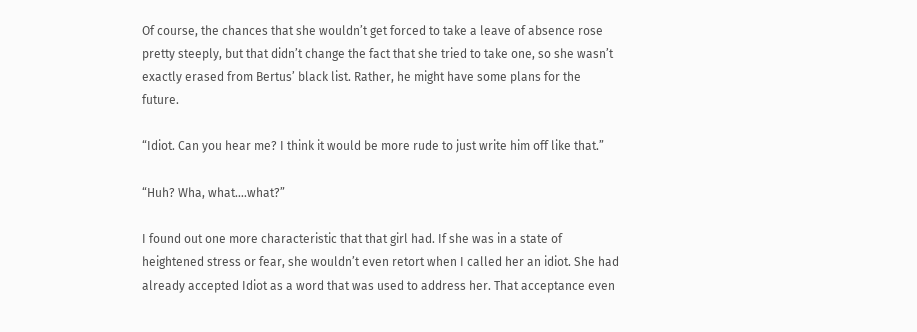Of course, the chances that she wouldn’t get forced to take a leave of absence rose pretty steeply, but that didn’t change the fact that she tried to take one, so she wasn’t exactly erased from Bertus’ black list. Rather, he might have some plans for the future.

“Idiot. Can you hear me? I think it would be more rude to just write him off like that.”

“Huh? Wha, what….what?”

I found out one more characteristic that that girl had. If she was in a state of heightened stress or fear, she wouldn’t even retort when I called her an idiot. She had already accepted Idiot as a word that was used to address her. That acceptance even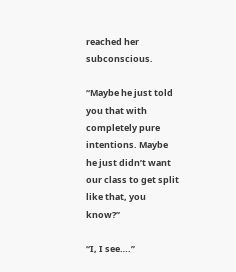reached her subconscious.

“Maybe he just told you that with completely pure intentions. Maybe he just didn’t want our class to get split like that, you know?”

“I, I see….”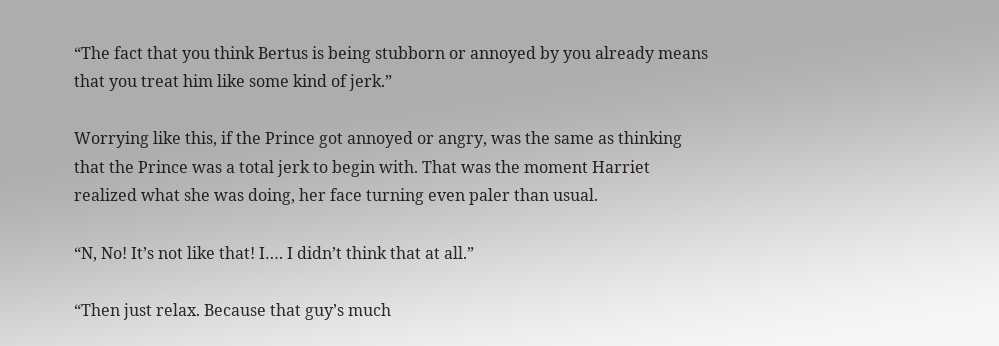“The fact that you think Bertus is being stubborn or annoyed by you already means that you treat him like some kind of jerk.”

Worrying like this, if the Prince got annoyed or angry, was the same as thinking that the Prince was a total jerk to begin with. That was the moment Harriet realized what she was doing, her face turning even paler than usual.

“N, No! It’s not like that! I…. I didn’t think that at all.”

“Then just relax. Because that guy’s much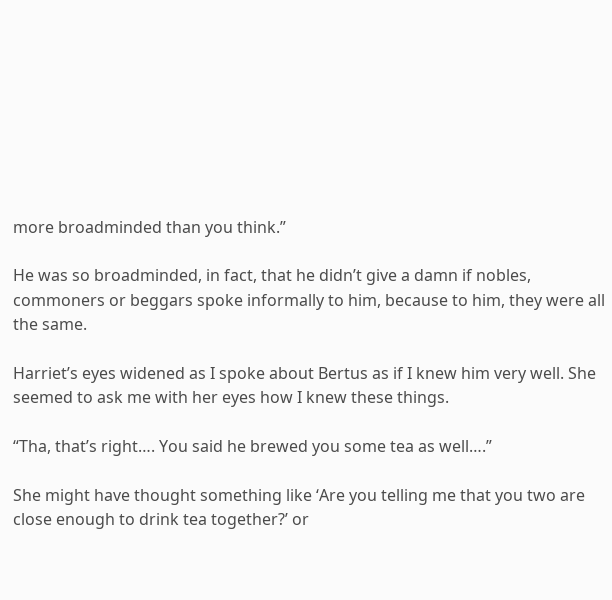more broadminded than you think.”

He was so broadminded, in fact, that he didn’t give a damn if nobles, commoners or beggars spoke informally to him, because to him, they were all the same.

Harriet’s eyes widened as I spoke about Bertus as if I knew him very well. She seemed to ask me with her eyes how I knew these things.

“Tha, that’s right…. You said he brewed you some tea as well….”

She might have thought something like ‘Are you telling me that you two are close enough to drink tea together?’ or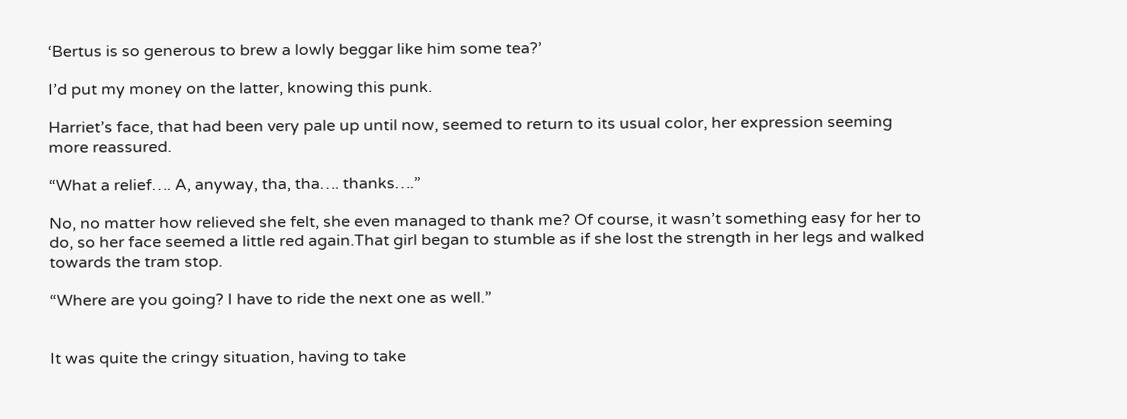‘Bertus is so generous to brew a lowly beggar like him some tea?’

I’d put my money on the latter, knowing this punk.

Harriet’s face, that had been very pale up until now, seemed to return to its usual color, her expression seeming more reassured.

“What a relief…. A, anyway, tha, tha…. thanks….”

No, no matter how relieved she felt, she even managed to thank me? Of course, it wasn’t something easy for her to do, so her face seemed a little red again.That girl began to stumble as if she lost the strength in her legs and walked towards the tram stop.

“Where are you going? I have to ride the next one as well.”


It was quite the cringy situation, having to take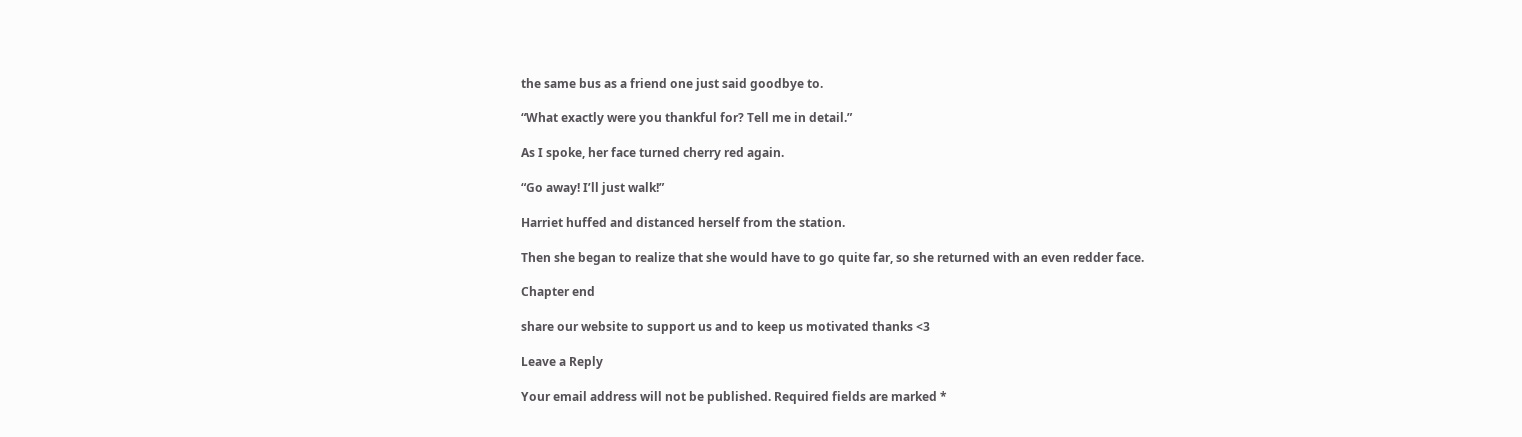the same bus as a friend one just said goodbye to.

“What exactly were you thankful for? Tell me in detail.”

As I spoke, her face turned cherry red again.

“Go away! I’ll just walk!”

Harriet huffed and distanced herself from the station.

Then she began to realize that she would have to go quite far, so she returned with an even redder face.

Chapter end

share our website to support us and to keep us motivated thanks <3

Leave a Reply

Your email address will not be published. Required fields are marked *